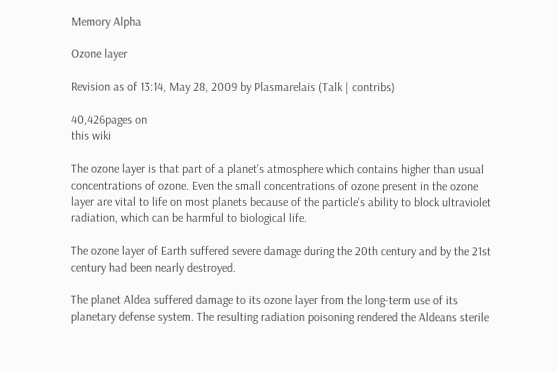Memory Alpha

Ozone layer

Revision as of 13:14, May 28, 2009 by Plasmarelais (Talk | contribs)

40,426pages on
this wiki

The ozone layer is that part of a planet's atmosphere which contains higher than usual concentrations of ozone. Even the small concentrations of ozone present in the ozone layer are vital to life on most planets because of the particle's ability to block ultraviolet radiation, which can be harmful to biological life.

The ozone layer of Earth suffered severe damage during the 20th century and by the 21st century had been nearly destroyed.

The planet Aldea suffered damage to its ozone layer from the long-term use of its planetary defense system. The resulting radiation poisoning rendered the Aldeans sterile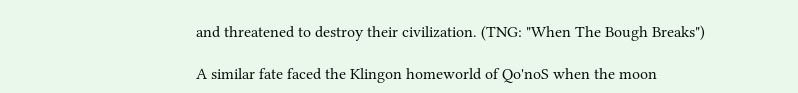and threatened to destroy their civilization. (TNG: "When The Bough Breaks")

A similar fate faced the Klingon homeworld of Qo'noS when the moon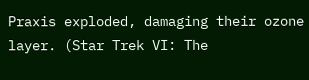Praxis exploded, damaging their ozone layer. (Star Trek VI: The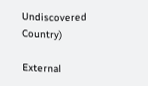Undiscovered Country)

External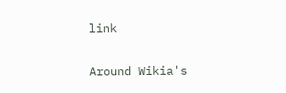link

Around Wikia's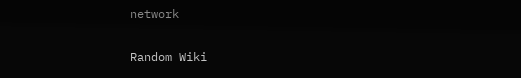network

Random Wiki